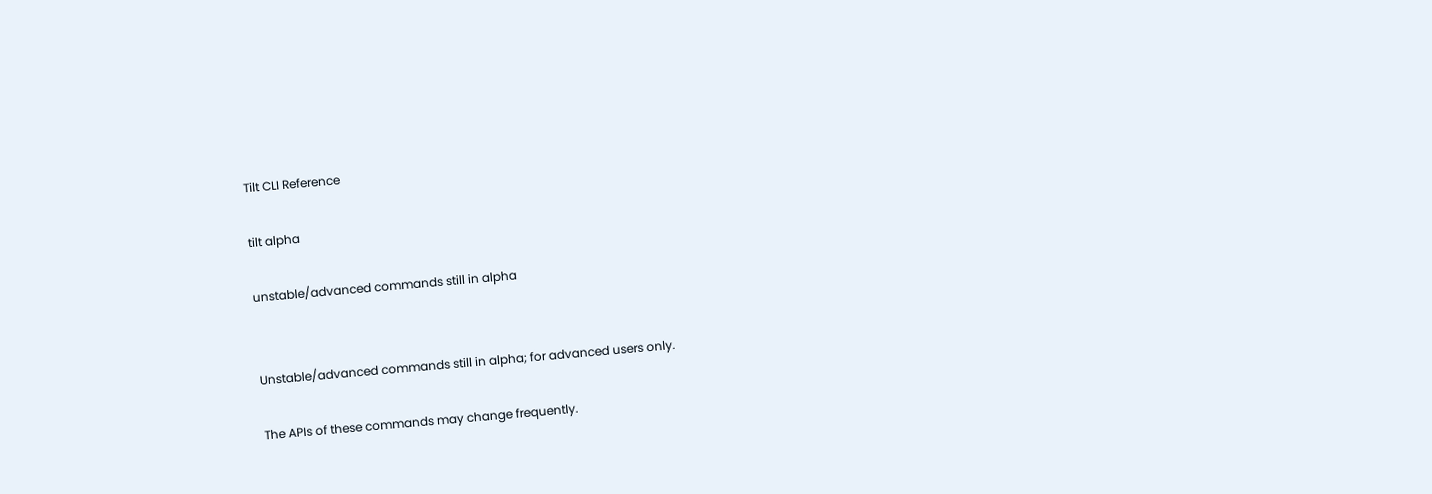Tilt CLI Reference

tilt alpha

unstable/advanced commands still in alpha


Unstable/advanced commands still in alpha; for advanced users only.

The APIs of these commands may change frequently.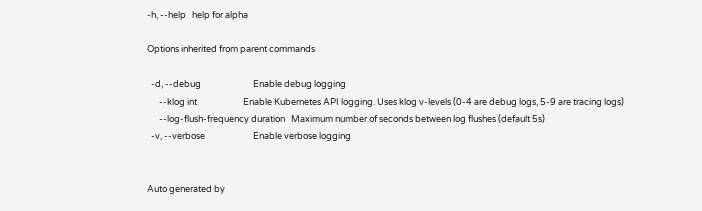-h, --help   help for alpha

Options inherited from parent commands

  -d, --debug                          Enable debug logging
      --klog int                       Enable Kubernetes API logging. Uses klog v-levels (0-4 are debug logs, 5-9 are tracing logs)
      --log-flush-frequency duration   Maximum number of seconds between log flushes (default 5s)
  -v, --verbose                        Enable verbose logging


Auto generated by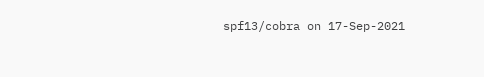spf13/cobra on 17-Sep-2021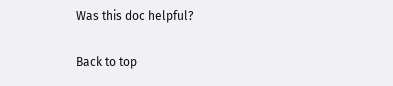Was this doc helpful?

Back to top